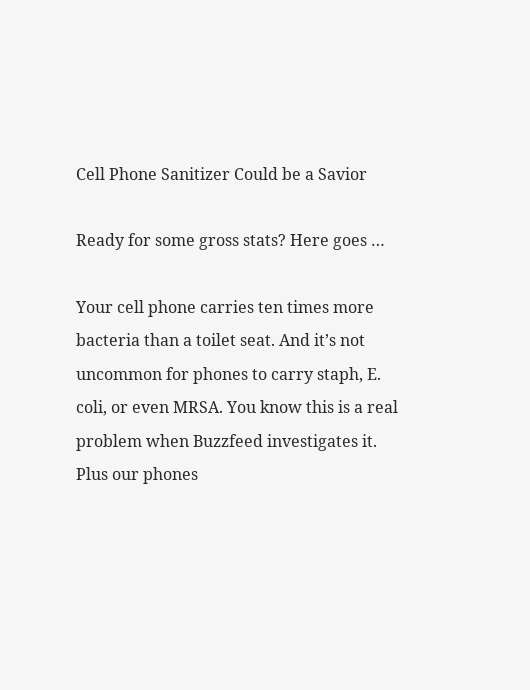Cell Phone Sanitizer Could be a Savior

Ready for some gross stats? Here goes …

Your cell phone carries ten times more bacteria than a toilet seat. And it’s not uncommon for phones to carry staph, E. coli, or even MRSA. You know this is a real problem when Buzzfeed investigates it. Plus our phones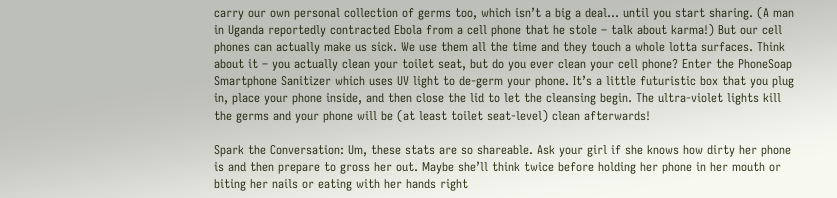carry our own personal collection of germs too, which isn’t a big a deal… until you start sharing. (A man in Uganda reportedly contracted Ebola from a cell phone that he stole – talk about karma!) But our cell phones can actually make us sick. We use them all the time and they touch a whole lotta surfaces. Think about it – you actually clean your toilet seat, but do you ever clean your cell phone? Enter the PhoneSoap Smartphone Sanitizer which uses UV light to de-germ your phone. It’s a little futuristic box that you plug in, place your phone inside, and then close the lid to let the cleansing begin. The ultra-violet lights kill the germs and your phone will be (at least toilet seat-level) clean afterwards!

Spark the Conversation: Um, these stats are so shareable. Ask your girl if she knows how dirty her phone is and then prepare to gross her out. Maybe she’ll think twice before holding her phone in her mouth or biting her nails or eating with her hands right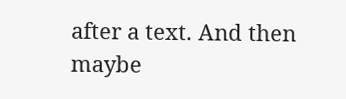after a text. And then maybe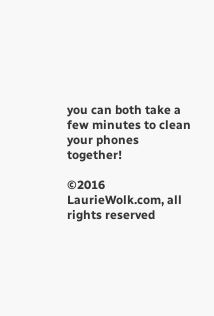you can both take a few minutes to clean your phones together!

©2016 LaurieWolk.com, all rights reserved